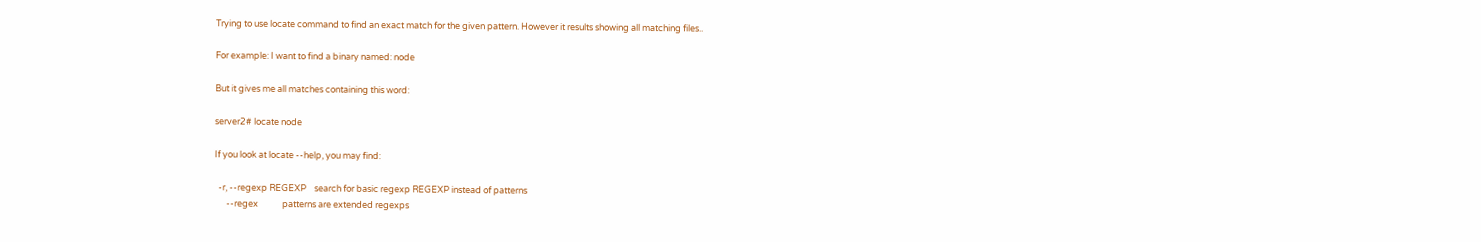Trying to use locate command to find an exact match for the given pattern. However it results showing all matching files..

For example: I want to find a binary named: node

But it gives me all matches containing this word:

server2# locate node

If you look at locate --help, you may find:

  -r, --regexp REGEXP    search for basic regexp REGEXP instead of patterns
      --regex            patterns are extended regexps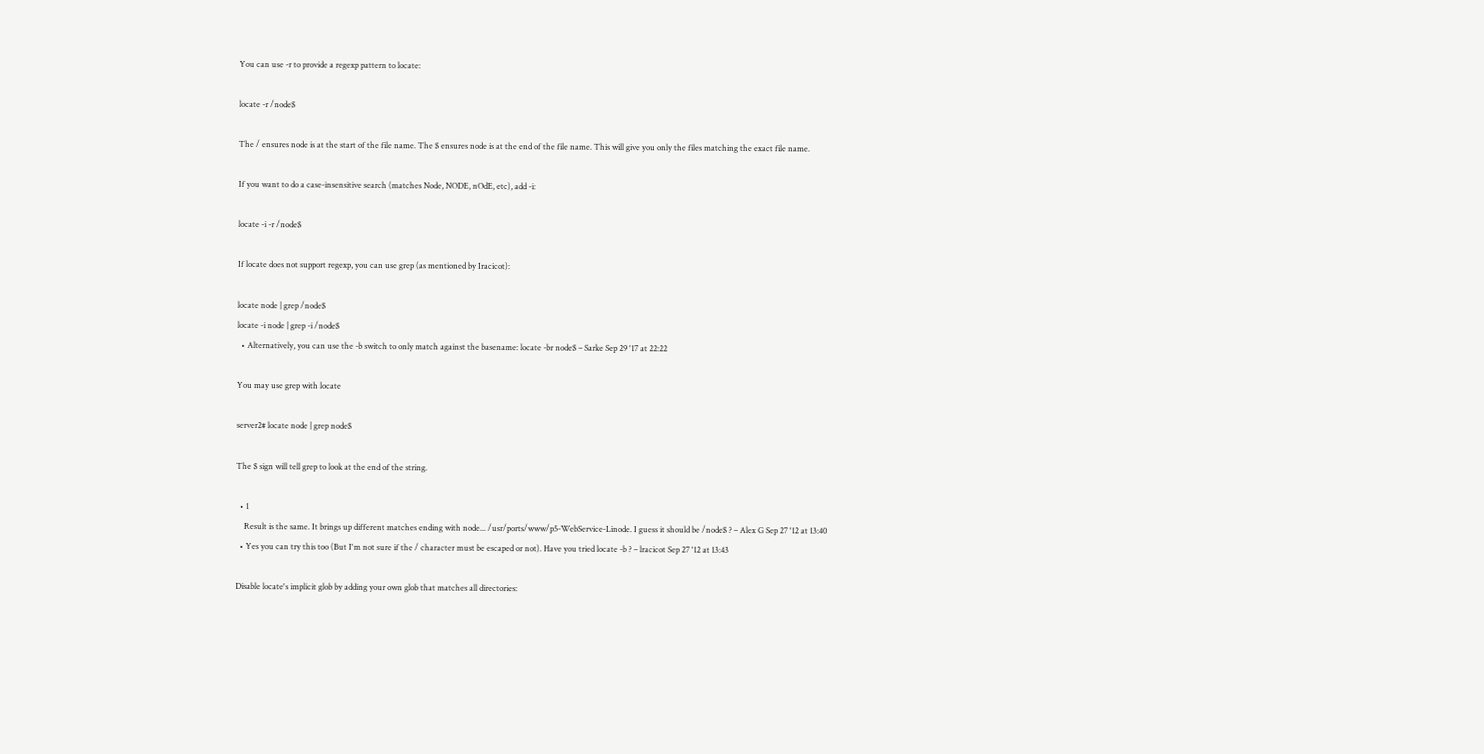You can use -r to provide a regexp pattern to locate:

locate -r /node$

The / ensures node is at the start of the file name. The $ ensures node is at the end of the file name. This will give you only the files matching the exact file name.

If you want to do a case-insensitive search (matches Node, NODE, nOdE, etc), add -i:

locate -i -r /node$

If locate does not support regexp, you can use grep (as mentioned by Iracicot):

locate node | grep /node$
locate -i node | grep -i /node$
  • Alternatively, you can use the -b switch to only match against the basename: locate -br node$ – Sarke Sep 29 '17 at 22:22

You may use grep with locate

server2# locate node | grep node$

The $ sign will tell grep to look at the end of the string.

  • 1
    Result is the same. It brings up different matches ending with node... /usr/ports/www/p5-WebService-Linode. I guess it should be /node$ ? – Alex G Sep 27 '12 at 13:40
  • Yes you can try this too (But I'm not sure if the / character must be escaped or not). Have you tried locate -b ? – lracicot Sep 27 '12 at 13:43

Disable locate's implicit glob by adding your own glob that matches all directories: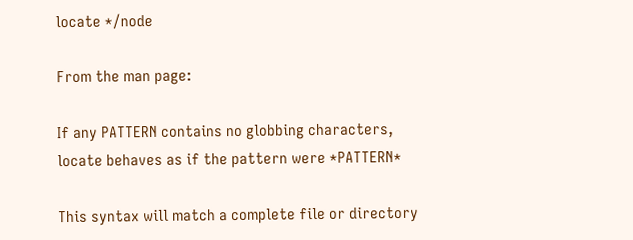locate */node

From the man page:

If any PATTERN contains no globbing characters, locate behaves as if the pattern were *PATTERN*

This syntax will match a complete file or directory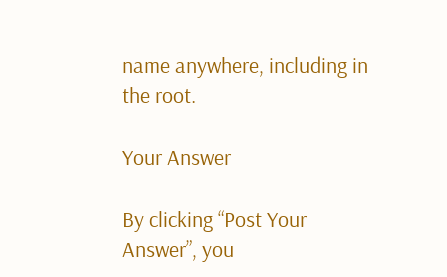name anywhere, including in the root.

Your Answer

By clicking “Post Your Answer”, you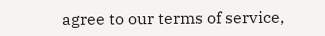agree to our terms of service,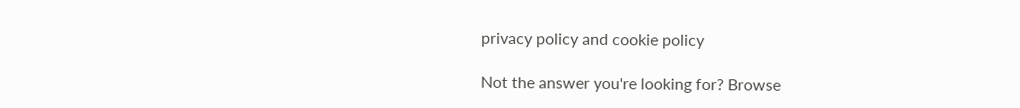privacy policy and cookie policy

Not the answer you're looking for? Browse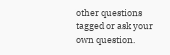other questions tagged or ask your own question.